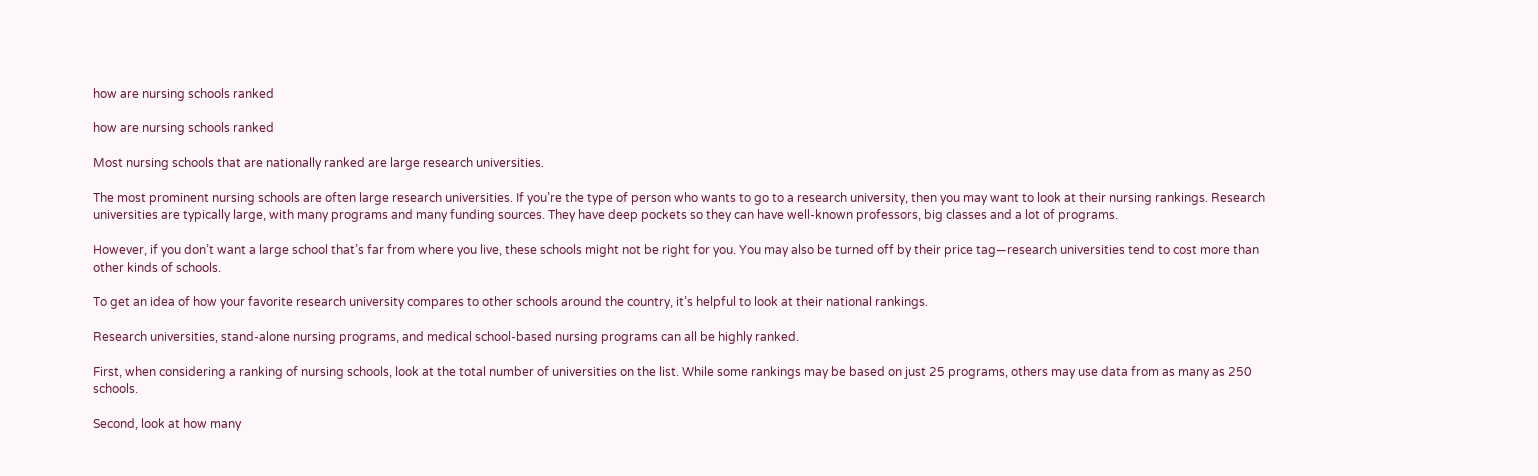how are nursing schools ranked

how are nursing schools ranked

Most nursing schools that are nationally ranked are large research universities.

The most prominent nursing schools are often large research universities. If you’re the type of person who wants to go to a research university, then you may want to look at their nursing rankings. Research universities are typically large, with many programs and many funding sources. They have deep pockets so they can have well-known professors, big classes and a lot of programs.

However, if you don’t want a large school that’s far from where you live, these schools might not be right for you. You may also be turned off by their price tag—research universities tend to cost more than other kinds of schools.

To get an idea of how your favorite research university compares to other schools around the country, it’s helpful to look at their national rankings.

Research universities, stand-alone nursing programs, and medical school-based nursing programs can all be highly ranked.

First, when considering a ranking of nursing schools, look at the total number of universities on the list. While some rankings may be based on just 25 programs, others may use data from as many as 250 schools.

Second, look at how many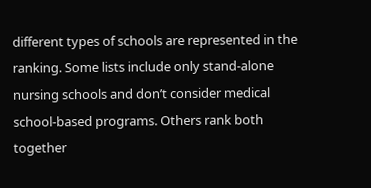different types of schools are represented in the ranking. Some lists include only stand-alone nursing schools and don’t consider medical school-based programs. Others rank both together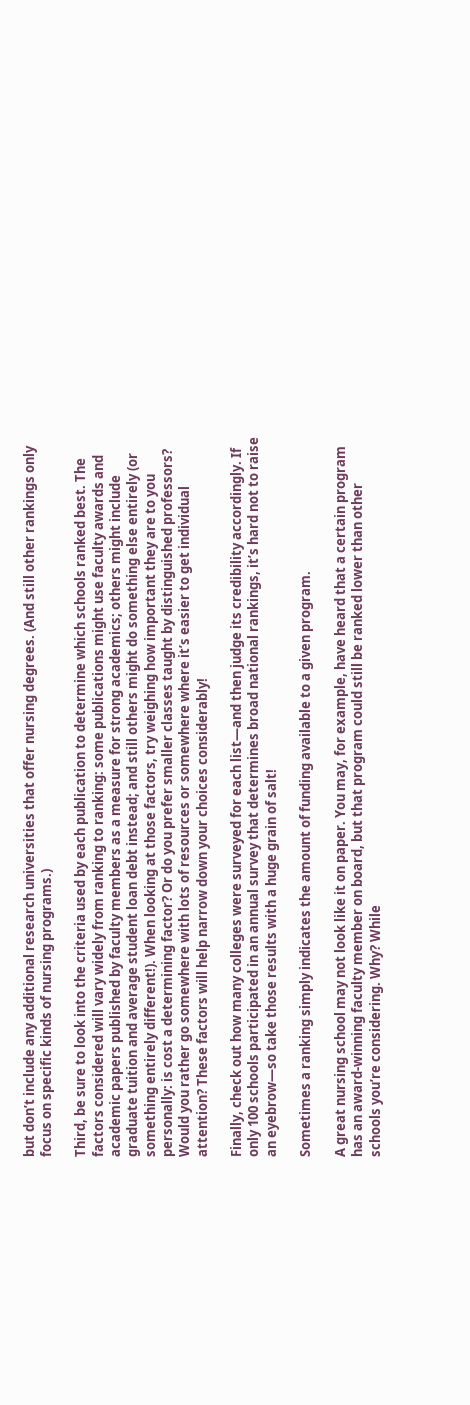but don’t include any additional research universities that offer nursing degrees. (And still other rankings only focus on specific kinds of nursing programs.)

Third, be sure to look into the criteria used by each publication to determine which schools ranked best. The factors considered will vary widely from ranking to ranking: some publications might use faculty awards and academic papers published by faculty members as a measure for strong academics; others might include graduate tuition and average student loan debt instead; and still others might do something else entirely (or something entirely different!). When looking at those factors, try weighing how important they are to you personally: is cost a determining factor? Or do you prefer smaller classes taught by distinguished professors? Would you rather go somewhere with lots of resources or somewhere where it’s easier to get individual attention? These factors will help narrow down your choices considerably!

Finally, check out how many colleges were surveyed for each list—and then judge its credibility accordingly. If only 100 schools participated in an annual survey that determines broad national rankings, it’s hard not to raise an eyebrow—so take those results with a huge grain of salt!

Sometimes a ranking simply indicates the amount of funding available to a given program.

A great nursing school may not look like it on paper. You may, for example, have heard that a certain program has an award-winning faculty member on board, but that program could still be ranked lower than other schools you’re considering. Why? While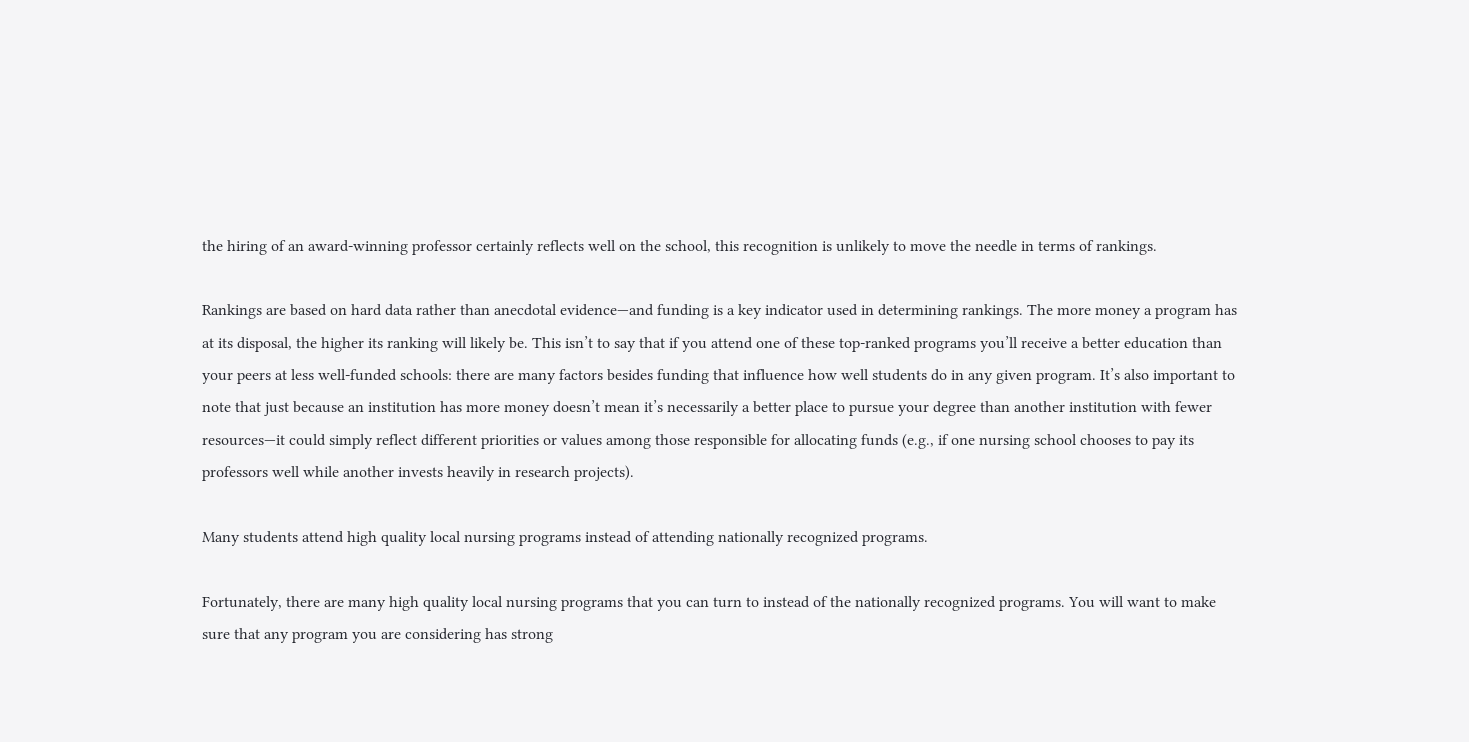the hiring of an award-winning professor certainly reflects well on the school, this recognition is unlikely to move the needle in terms of rankings.

Rankings are based on hard data rather than anecdotal evidence—and funding is a key indicator used in determining rankings. The more money a program has at its disposal, the higher its ranking will likely be. This isn’t to say that if you attend one of these top-ranked programs you’ll receive a better education than your peers at less well-funded schools: there are many factors besides funding that influence how well students do in any given program. It’s also important to note that just because an institution has more money doesn’t mean it’s necessarily a better place to pursue your degree than another institution with fewer resources—it could simply reflect different priorities or values among those responsible for allocating funds (e.g., if one nursing school chooses to pay its professors well while another invests heavily in research projects).

Many students attend high quality local nursing programs instead of attending nationally recognized programs.

Fortunately, there are many high quality local nursing programs that you can turn to instead of the nationally recognized programs. You will want to make sure that any program you are considering has strong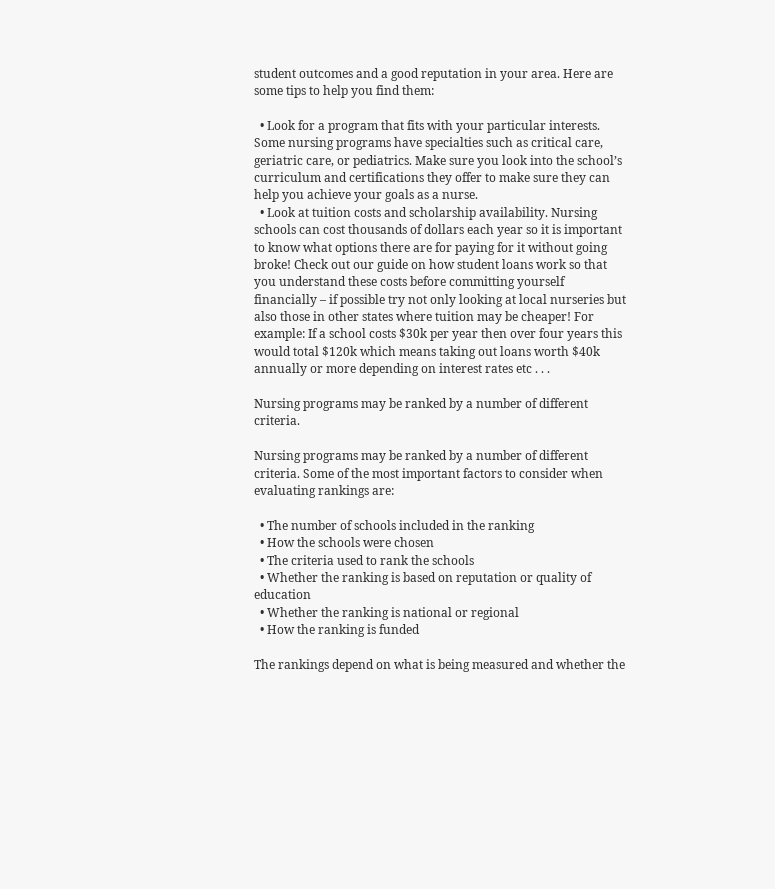student outcomes and a good reputation in your area. Here are some tips to help you find them:

  • Look for a program that fits with your particular interests. Some nursing programs have specialties such as critical care, geriatric care, or pediatrics. Make sure you look into the school’s curriculum and certifications they offer to make sure they can help you achieve your goals as a nurse.
  • Look at tuition costs and scholarship availability. Nursing schools can cost thousands of dollars each year so it is important to know what options there are for paying for it without going broke! Check out our guide on how student loans work so that you understand these costs before committing yourself financially – if possible try not only looking at local nurseries but also those in other states where tuition may be cheaper! For example: If a school costs $30k per year then over four years this would total $120k which means taking out loans worth $40k annually or more depending on interest rates etc . . .

Nursing programs may be ranked by a number of different criteria.

Nursing programs may be ranked by a number of different criteria. Some of the most important factors to consider when evaluating rankings are:

  • The number of schools included in the ranking
  • How the schools were chosen
  • The criteria used to rank the schools
  • Whether the ranking is based on reputation or quality of education
  • Whether the ranking is national or regional
  • How the ranking is funded

The rankings depend on what is being measured and whether the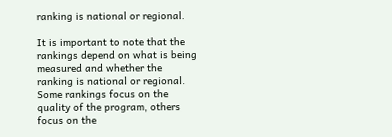ranking is national or regional.

It is important to note that the rankings depend on what is being measured and whether the ranking is national or regional. Some rankings focus on the quality of the program, others focus on the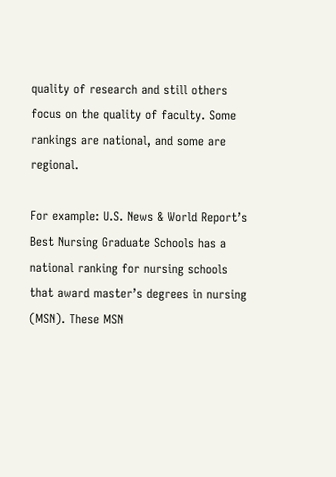quality of research and still others focus on the quality of faculty. Some rankings are national, and some are regional.

For example: U.S. News & World Report’s Best Nursing Graduate Schools has a national ranking for nursing schools that award master’s degrees in nursing (MSN). These MSN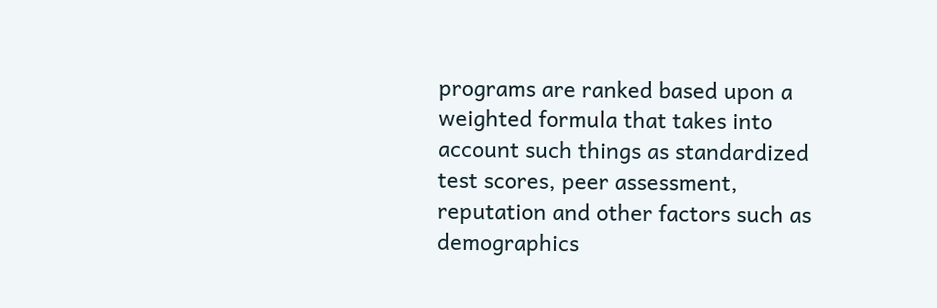programs are ranked based upon a weighted formula that takes into account such things as standardized test scores, peer assessment, reputation and other factors such as demographics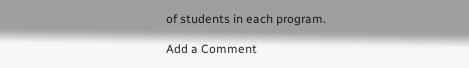of students in each program.

Add a Comment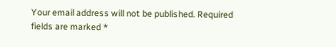Your email address will not be published. Required fields are marked *